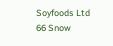Soyfoods Ltd
66 Snow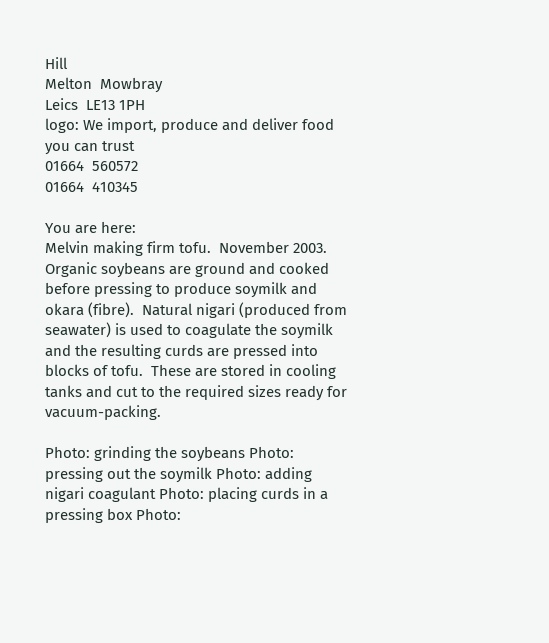Hill
Melton  Mowbray
Leics  LE13 1PH
logo: We import, produce and deliver food you can trust
01664  560572
01664  410345

You are here:
Melvin making firm tofu.  November 2003.
Organic soybeans are ground and cooked before pressing to produce soymilk and okara (fibre).  Natural nigari (produced from seawater) is used to coagulate the soymilk and the resulting curds are pressed into blocks of tofu.  These are stored in cooling tanks and cut to the required sizes ready for vacuum-packing.

Photo: grinding the soybeans Photo: pressing out the soymilk Photo: adding nigari coagulant Photo: placing curds in a pressing box Photo: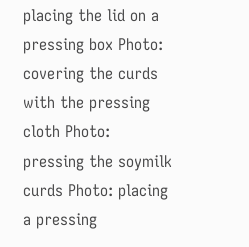placing the lid on a pressing box Photo: covering the curds with the pressing cloth Photo: pressing the soymilk curds Photo: placing a pressing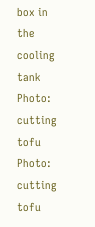box in the cooling tank Photo: cutting tofu Photo: cutting tofu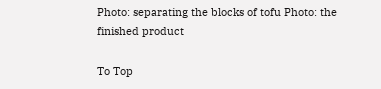Photo: separating the blocks of tofu Photo: the finished product

To Top